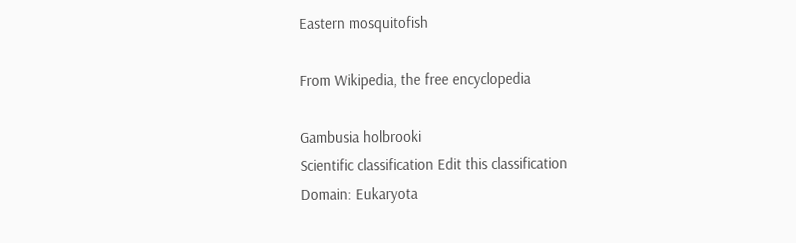Eastern mosquitofish

From Wikipedia, the free encyclopedia

Gambusia holbrooki
Scientific classification Edit this classification
Domain: Eukaryota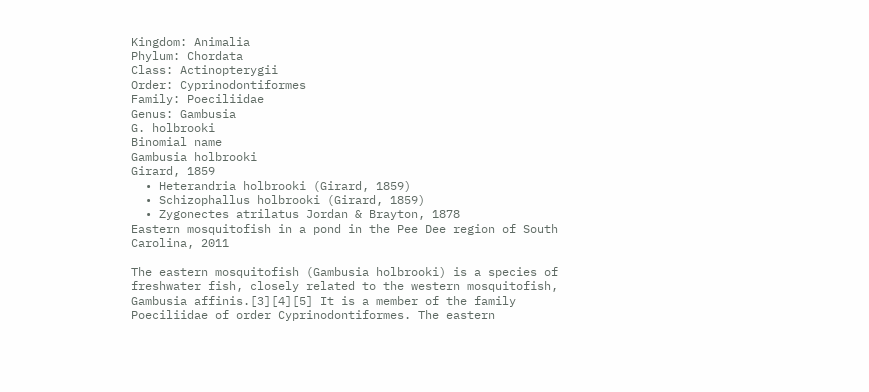Kingdom: Animalia
Phylum: Chordata
Class: Actinopterygii
Order: Cyprinodontiformes
Family: Poeciliidae
Genus: Gambusia
G. holbrooki
Binomial name
Gambusia holbrooki
Girard, 1859
  • Heterandria holbrooki (Girard, 1859)
  • Schizophallus holbrooki (Girard, 1859)
  • Zygonectes atrilatus Jordan & Brayton, 1878
Eastern mosquitofish in a pond in the Pee Dee region of South Carolina, 2011

The eastern mosquitofish (Gambusia holbrooki) is a species of freshwater fish, closely related to the western mosquitofish, Gambusia affinis.[3][4][5] It is a member of the family Poeciliidae of order Cyprinodontiformes. The eastern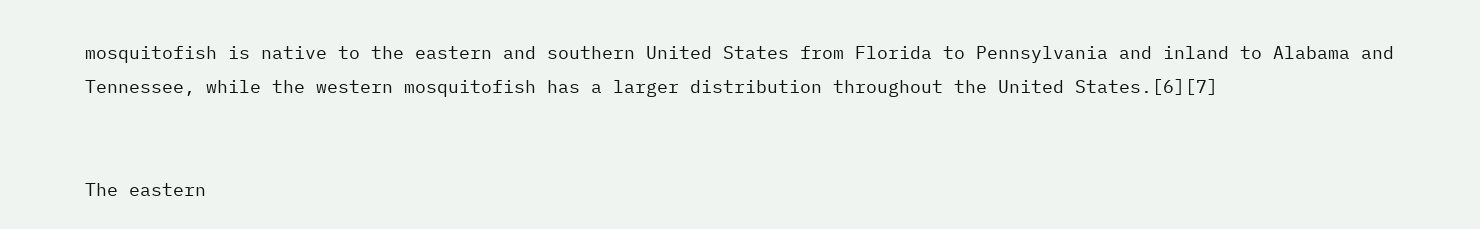mosquitofish is native to the eastern and southern United States from Florida to Pennsylvania and inland to Alabama and Tennessee, while the western mosquitofish has a larger distribution throughout the United States.[6][7]


The eastern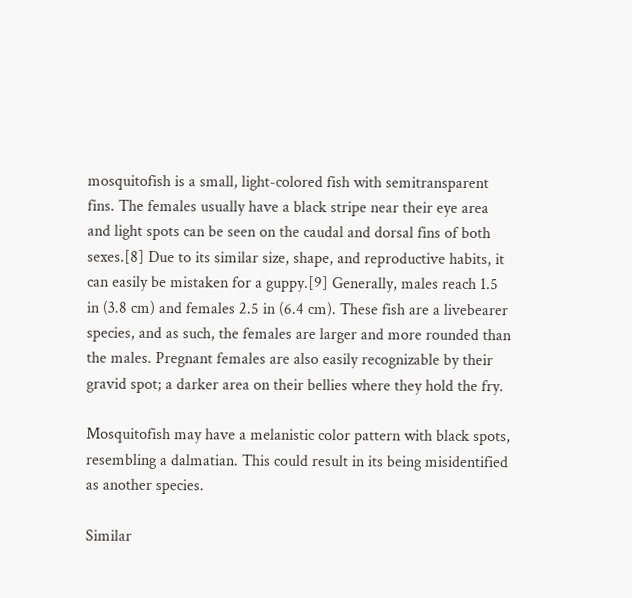mosquitofish is a small, light-colored fish with semitransparent fins. The females usually have a black stripe near their eye area and light spots can be seen on the caudal and dorsal fins of both sexes.[8] Due to its similar size, shape, and reproductive habits, it can easily be mistaken for a guppy.[9] Generally, males reach 1.5 in (3.8 cm) and females 2.5 in (6.4 cm). These fish are a livebearer species, and as such, the females are larger and more rounded than the males. Pregnant females are also easily recognizable by their gravid spot; a darker area on their bellies where they hold the fry.

Mosquitofish may have a melanistic color pattern with black spots, resembling a dalmatian. This could result in its being misidentified as another species.

Similar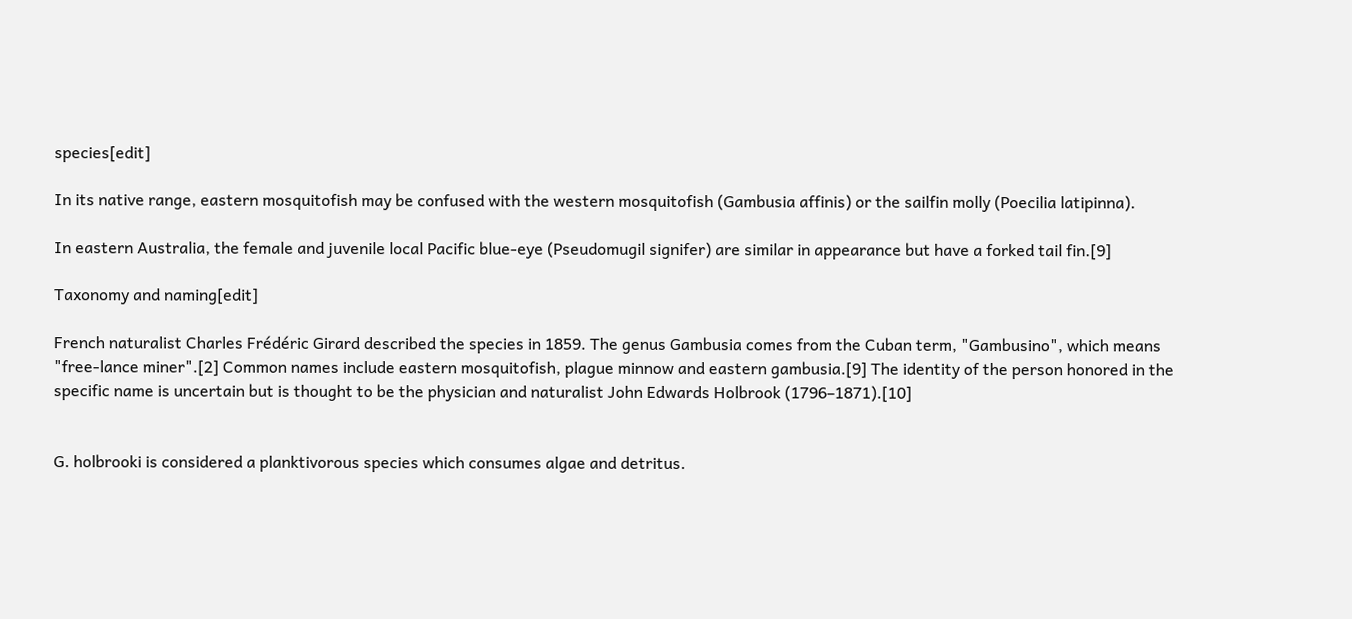species[edit]

In its native range, eastern mosquitofish may be confused with the western mosquitofish (Gambusia affinis) or the sailfin molly (Poecilia latipinna).

In eastern Australia, the female and juvenile local Pacific blue-eye (Pseudomugil signifer) are similar in appearance but have a forked tail fin.[9]

Taxonomy and naming[edit]

French naturalist Charles Frédéric Girard described the species in 1859. The genus Gambusia comes from the Cuban term, "Gambusino", which means "free-lance miner".[2] Common names include eastern mosquitofish, plague minnow and eastern gambusia.[9] The identity of the person honored in the specific name is uncertain but is thought to be the physician and naturalist John Edwards Holbrook (1796–1871).[10]


G. holbrooki is considered a planktivorous species which consumes algae and detritus.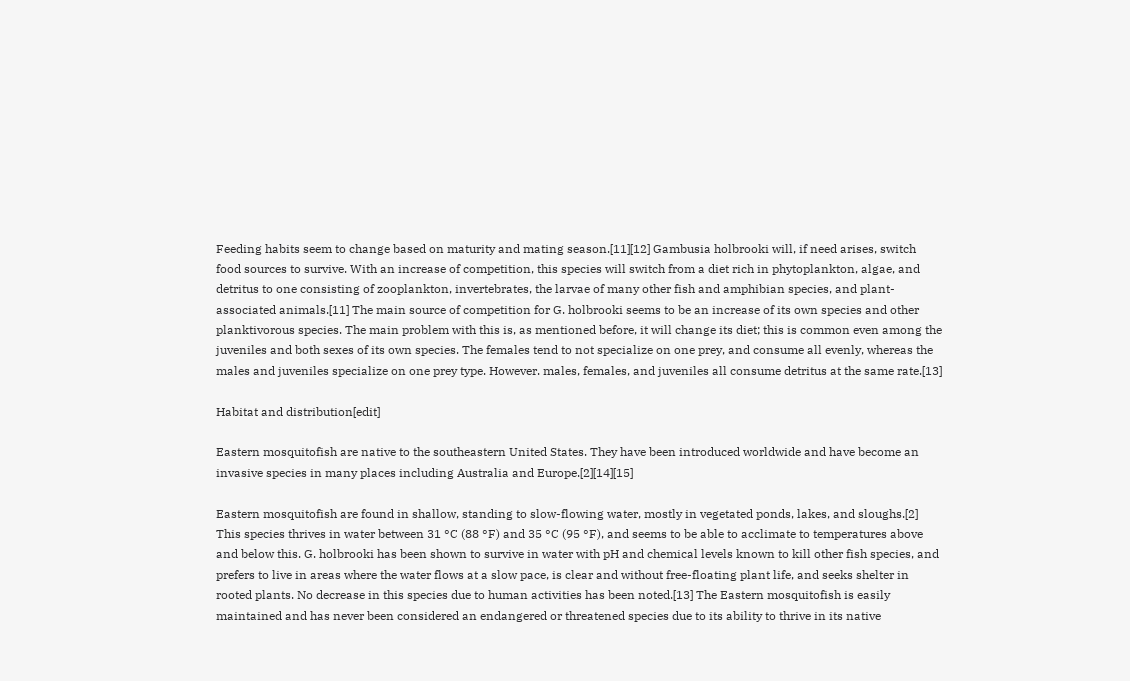Feeding habits seem to change based on maturity and mating season.[11][12] Gambusia holbrooki will, if need arises, switch food sources to survive. With an increase of competition, this species will switch from a diet rich in phytoplankton, algae, and detritus to one consisting of zooplankton, invertebrates, the larvae of many other fish and amphibian species, and plant-associated animals.[11] The main source of competition for G. holbrooki seems to be an increase of its own species and other planktivorous species. The main problem with this is, as mentioned before, it will change its diet; this is common even among the juveniles and both sexes of its own species. The females tend to not specialize on one prey, and consume all evenly, whereas the males and juveniles specialize on one prey type. However. males, females, and juveniles all consume detritus at the same rate.[13]

Habitat and distribution[edit]

Eastern mosquitofish are native to the southeastern United States. They have been introduced worldwide and have become an invasive species in many places including Australia and Europe.[2][14][15]

Eastern mosquitofish are found in shallow, standing to slow-flowing water, mostly in vegetated ponds, lakes, and sloughs.[2] This species thrives in water between 31 °C (88 °F) and 35 °C (95 °F), and seems to be able to acclimate to temperatures above and below this. G. holbrooki has been shown to survive in water with pH and chemical levels known to kill other fish species, and prefers to live in areas where the water flows at a slow pace, is clear and without free-floating plant life, and seeks shelter in rooted plants. No decrease in this species due to human activities has been noted.[13] The Eastern mosquitofish is easily maintained and has never been considered an endangered or threatened species due to its ability to thrive in its native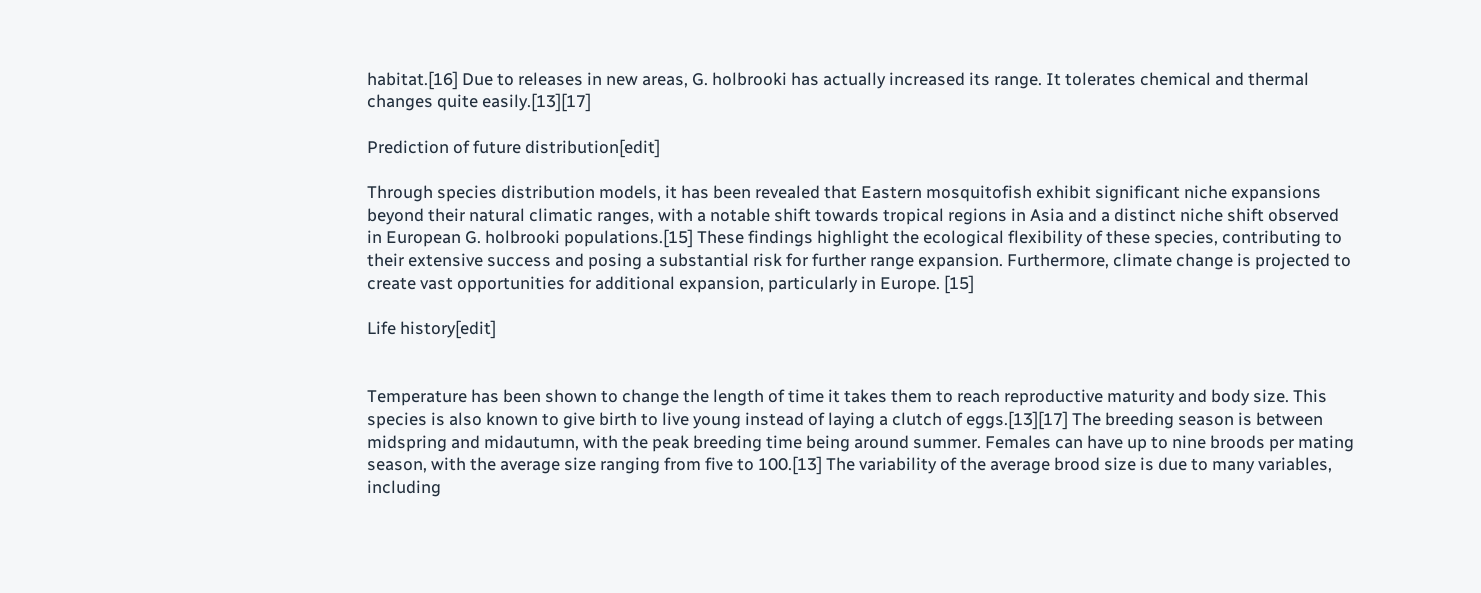habitat.[16] Due to releases in new areas, G. holbrooki has actually increased its range. It tolerates chemical and thermal changes quite easily.[13][17]

Prediction of future distribution[edit]

Through species distribution models, it has been revealed that Eastern mosquitofish exhibit significant niche expansions beyond their natural climatic ranges, with a notable shift towards tropical regions in Asia and a distinct niche shift observed in European G. holbrooki populations.[15] These findings highlight the ecological flexibility of these species, contributing to their extensive success and posing a substantial risk for further range expansion. Furthermore, climate change is projected to create vast opportunities for additional expansion, particularly in Europe. [15]

Life history[edit]


Temperature has been shown to change the length of time it takes them to reach reproductive maturity and body size. This species is also known to give birth to live young instead of laying a clutch of eggs.[13][17] The breeding season is between midspring and midautumn, with the peak breeding time being around summer. Females can have up to nine broods per mating season, with the average size ranging from five to 100.[13] The variability of the average brood size is due to many variables, including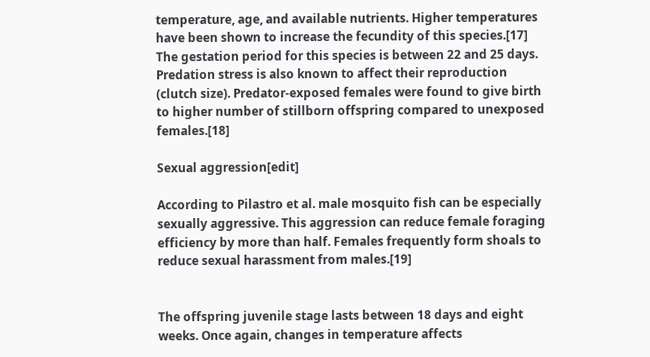temperature, age, and available nutrients. Higher temperatures have been shown to increase the fecundity of this species.[17] The gestation period for this species is between 22 and 25 days. Predation stress is also known to affect their reproduction (clutch size). Predator-exposed females were found to give birth to higher number of stillborn offspring compared to unexposed females.[18]

Sexual aggression[edit]

According to Pilastro et al. male mosquito fish can be especially sexually aggressive. This aggression can reduce female foraging efficiency by more than half. Females frequently form shoals to reduce sexual harassment from males.[19]


The offspring juvenile stage lasts between 18 days and eight weeks. Once again, changes in temperature affects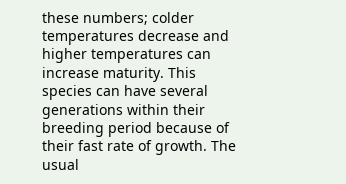these numbers; colder temperatures decrease and higher temperatures can increase maturity. This species can have several generations within their breeding period because of their fast rate of growth. The usual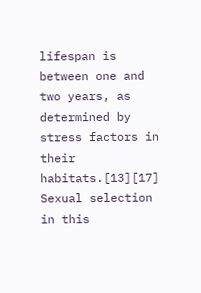lifespan is between one and two years, as determined by stress factors in their habitats.[13][17] Sexual selection in this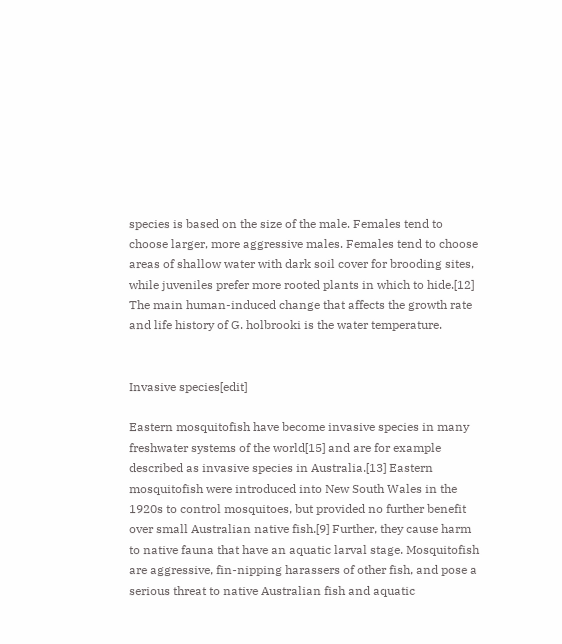species is based on the size of the male. Females tend to choose larger, more aggressive males. Females tend to choose areas of shallow water with dark soil cover for brooding sites, while juveniles prefer more rooted plants in which to hide.[12] The main human-induced change that affects the growth rate and life history of G. holbrooki is the water temperature.


Invasive species[edit]

Eastern mosquitofish have become invasive species in many freshwater systems of the world[15] and are for example described as invasive species in Australia.[13] Eastern mosquitofish were introduced into New South Wales in the 1920s to control mosquitoes, but provided no further benefit over small Australian native fish.[9] Further, they cause harm to native fauna that have an aquatic larval stage. Mosquitofish are aggressive, fin-nipping harassers of other fish, and pose a serious threat to native Australian fish and aquatic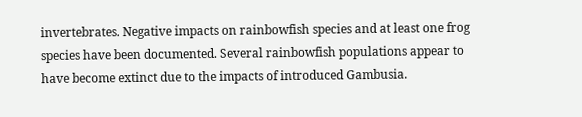invertebrates. Negative impacts on rainbowfish species and at least one frog species have been documented. Several rainbowfish populations appear to have become extinct due to the impacts of introduced Gambusia.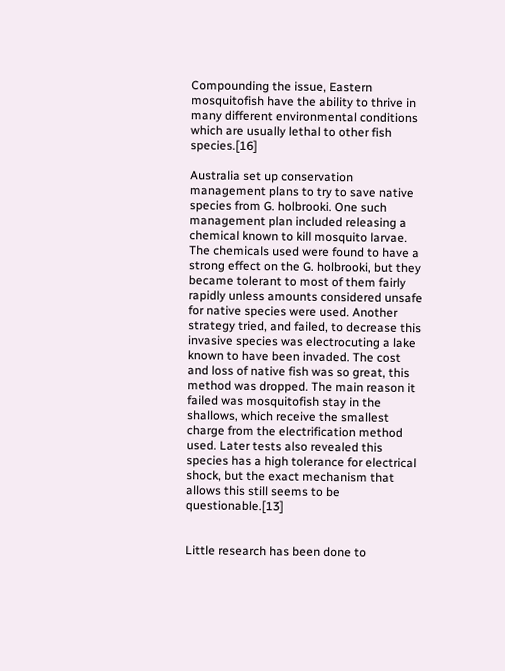Compounding the issue, Eastern mosquitofish have the ability to thrive in many different environmental conditions which are usually lethal to other fish species.[16]

Australia set up conservation management plans to try to save native species from G. holbrooki. One such management plan included releasing a chemical known to kill mosquito larvae. The chemicals used were found to have a strong effect on the G. holbrooki, but they became tolerant to most of them fairly rapidly unless amounts considered unsafe for native species were used. Another strategy tried, and failed, to decrease this invasive species was electrocuting a lake known to have been invaded. The cost and loss of native fish was so great, this method was dropped. The main reason it failed was mosquitofish stay in the shallows, which receive the smallest charge from the electrification method used. Later tests also revealed this species has a high tolerance for electrical shock, but the exact mechanism that allows this still seems to be questionable.[13]


Little research has been done to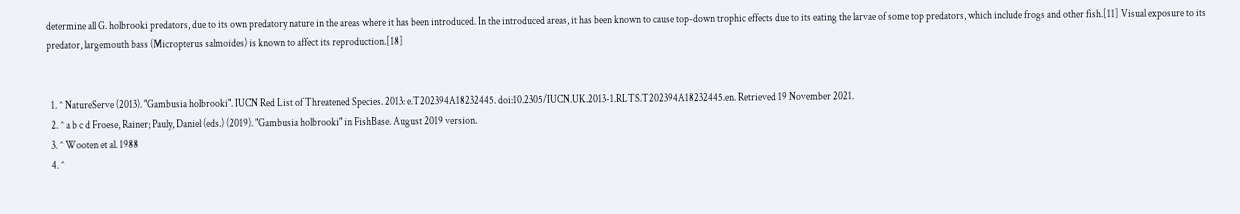determine all G. holbrooki predators, due to its own predatory nature in the areas where it has been introduced. In the introduced areas, it has been known to cause top-down trophic effects due to its eating the larvae of some top predators, which include frogs and other fish.[11] Visual exposure to its predator, largemouth bass (Micropterus salmoides) is known to affect its reproduction.[18]


  1. ^ NatureServe (2013). "Gambusia holbrooki". IUCN Red List of Threatened Species. 2013: e.T202394A18232445. doi:10.2305/IUCN.UK.2013-1.RLTS.T202394A18232445.en. Retrieved 19 November 2021.
  2. ^ a b c d Froese, Rainer; Pauly, Daniel (eds.) (2019). "Gambusia holbrooki" in FishBase. August 2019 version.
  3. ^ Wooten et al. 1988
  4. ^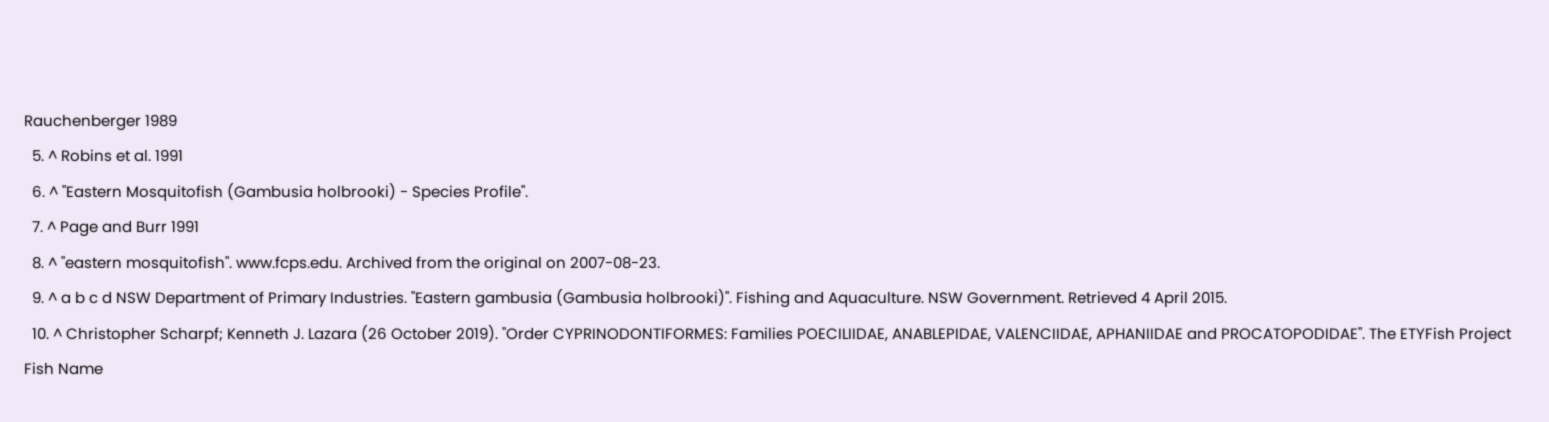Rauchenberger 1989
  5. ^ Robins et al. 1991
  6. ^ "Eastern Mosquitofish (Gambusia holbrooki) - Species Profile".
  7. ^ Page and Burr 1991
  8. ^ "eastern mosquitofish". www.fcps.edu. Archived from the original on 2007-08-23.
  9. ^ a b c d NSW Department of Primary Industries. "Eastern gambusia (Gambusia holbrooki)". Fishing and Aquaculture. NSW Government. Retrieved 4 April 2015.
  10. ^ Christopher Scharpf; Kenneth J. Lazara (26 October 2019). "Order CYPRINODONTIFORMES: Families POECILIIDAE, ANABLEPIDAE, VALENCIIDAE, APHANIIDAE and PROCATOPODIDAE". The ETYFish Project Fish Name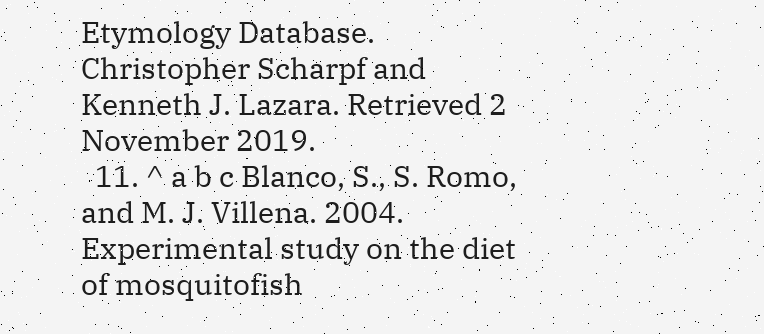Etymology Database. Christopher Scharpf and Kenneth J. Lazara. Retrieved 2 November 2019.
  11. ^ a b c Blanco, S., S. Romo, and M. J. Villena. 2004. Experimental study on the diet of mosquitofish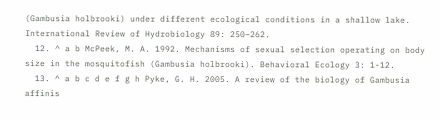(Gambusia holbrooki) under different ecological conditions in a shallow lake. International Review of Hydrobiology 89: 250–262.
  12. ^ a b McPeek, M. A. 1992. Mechanisms of sexual selection operating on body size in the mosquitofish (Gambusia holbrooki). Behavioral Ecology 3: 1-12.
  13. ^ a b c d e f g h Pyke, G. H. 2005. A review of the biology of Gambusia affinis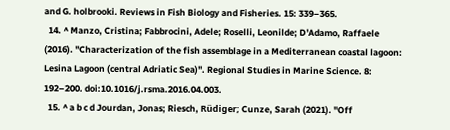and G. holbrooki. Reviews in Fish Biology and Fisheries. 15: 339–365.
  14. ^ Manzo, Cristina; Fabbrocini, Adele; Roselli, Leonilde; D'Adamo, Raffaele (2016). "Characterization of the fish assemblage in a Mediterranean coastal lagoon: Lesina Lagoon (central Adriatic Sea)". Regional Studies in Marine Science. 8: 192–200. doi:10.1016/j.rsma.2016.04.003.
  15. ^ a b c d Jourdan, Jonas; Riesch, Rüdiger; Cunze, Sarah (2021). "Off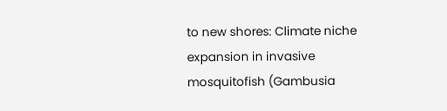to new shores: Climate niche expansion in invasive mosquitofish (Gambusia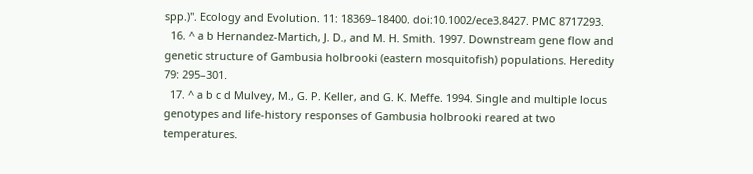spp.)". Ecology and Evolution. 11: 18369–18400. doi:10.1002/ece3.8427. PMC 8717293.
  16. ^ a b Hernandez-Martich, J. D., and M. H. Smith. 1997. Downstream gene flow and genetic structure of Gambusia holbrooki (eastern mosquitofish) populations. Heredity 79: 295–301.
  17. ^ a b c d Mulvey, M., G. P. Keller, and G. K. Meffe. 1994. Single and multiple locus genotypes and life-history responses of Gambusia holbrooki reared at two temperatures.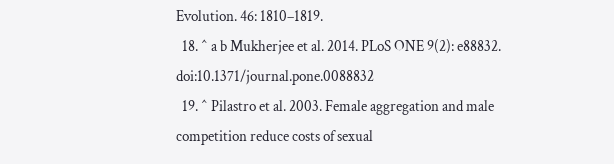Evolution. 46: 1810–1819.
  18. ^ a b Mukherjee et al. 2014. PLoS ONE 9(2): e88832. doi:10.1371/journal.pone.0088832
  19. ^ Pilastro et al. 2003. Female aggregation and male competition reduce costs of sexual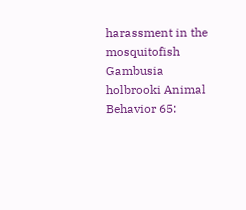harassment in the mosquitofish Gambusia holbrooki Animal Behavior 65: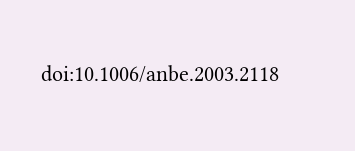doi:10.1006/anbe.2003.2118